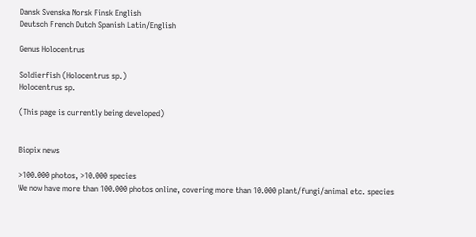Dansk Svenska Norsk Finsk English
Deutsch French Dutch Spanish Latin/English

Genus Holocentrus

Soldierfish (Holocentrus sp.)
Holocentrus sp.

(This page is currently being developed)


Biopix news

>100.000 photos, >10.000 species
We now have more than 100.000 photos online, covering more than 10.000 plant/fungi/animal etc. species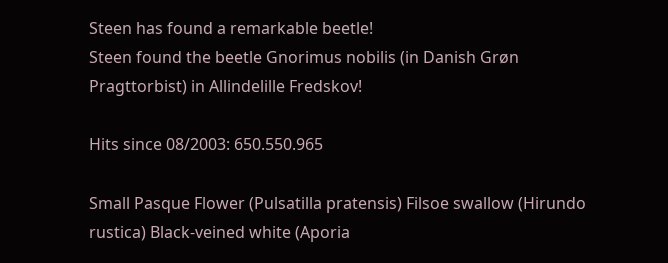Steen has found a remarkable beetle!
Steen found the beetle Gnorimus nobilis (in Danish Grøn Pragttorbist) in Allindelille Fredskov!

Hits since 08/2003: 650.550.965

Small Pasque Flower (Pulsatilla pratensis) Filsoe swallow (Hirundo rustica) Black-veined white (Aporia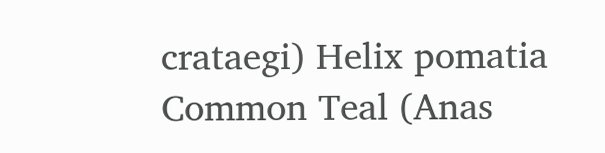crataegi) Helix pomatia Common Teal (Anas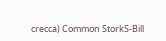crecca) Common StorkS-Bill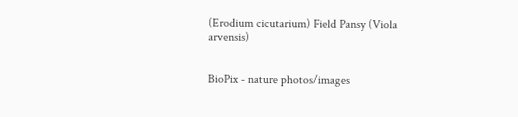(Erodium cicutarium) Field Pansy (Viola arvensis)


BioPix - nature photos/images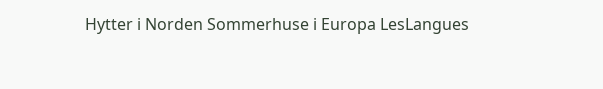Hytter i Norden Sommerhuse i Europa LesLangues